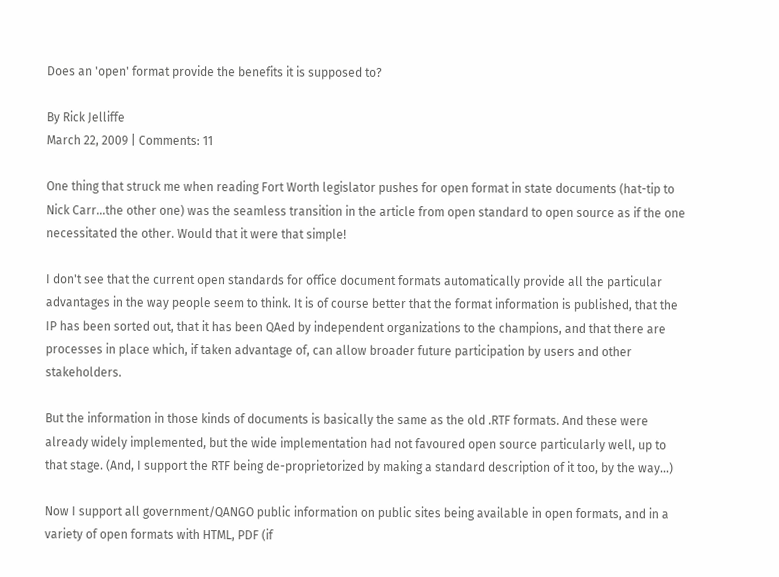Does an 'open' format provide the benefits it is supposed to?

By Rick Jelliffe
March 22, 2009 | Comments: 11

One thing that struck me when reading Fort Worth legislator pushes for open format in state documents (hat-tip to Nick Carr...the other one) was the seamless transition in the article from open standard to open source as if the one necessitated the other. Would that it were that simple!

I don't see that the current open standards for office document formats automatically provide all the particular advantages in the way people seem to think. It is of course better that the format information is published, that the IP has been sorted out, that it has been QAed by independent organizations to the champions, and that there are processes in place which, if taken advantage of, can allow broader future participation by users and other stakeholders.

But the information in those kinds of documents is basically the same as the old .RTF formats. And these were already widely implemented, but the wide implementation had not favoured open source particularly well, up to that stage. (And, I support the RTF being de-proprietorized by making a standard description of it too, by the way...)

Now I support all government/QANGO public information on public sites being available in open formats, and in a variety of open formats with HTML, PDF (if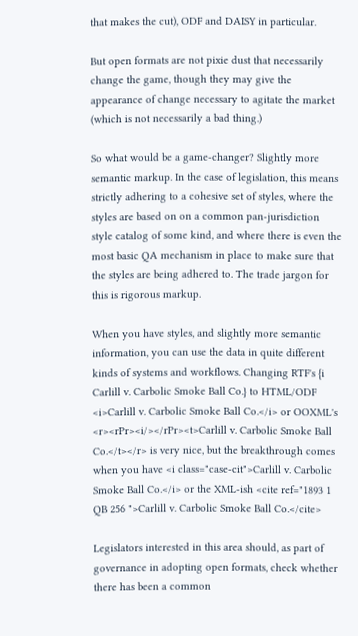that makes the cut), ODF and DAISY in particular.

But open formats are not pixie dust that necessarily change the game, though they may give the appearance of change necessary to agitate the market (which is not necessarily a bad thing.)

So what would be a game-changer? Slightly more semantic markup. In the case of legislation, this means strictly adhering to a cohesive set of styles, where the styles are based on on a common pan-jurisdiction style catalog of some kind, and where there is even the most basic QA mechanism in place to make sure that the styles are being adhered to. The trade jargon for this is rigorous markup.

When you have styles, and slightly more semantic information, you can use the data in quite different kinds of systems and workflows. Changing RTF's {i Carlill v. Carbolic Smoke Ball Co.} to HTML/ODF <i>Carlill v. Carbolic Smoke Ball Co.</i> or OOXML's <r><rPr><i/></rPr><t>Carlill v. Carbolic Smoke Ball Co.</t></r> is very nice, but the breakthrough comes when you have <i class="case-cit">Carlill v. Carbolic Smoke Ball Co.</i> or the XML-ish <cite ref="1893 1 QB 256 ">Carlill v. Carbolic Smoke Ball Co.</cite>

Legislators interested in this area should, as part of governance in adopting open formats, check whether there has been a common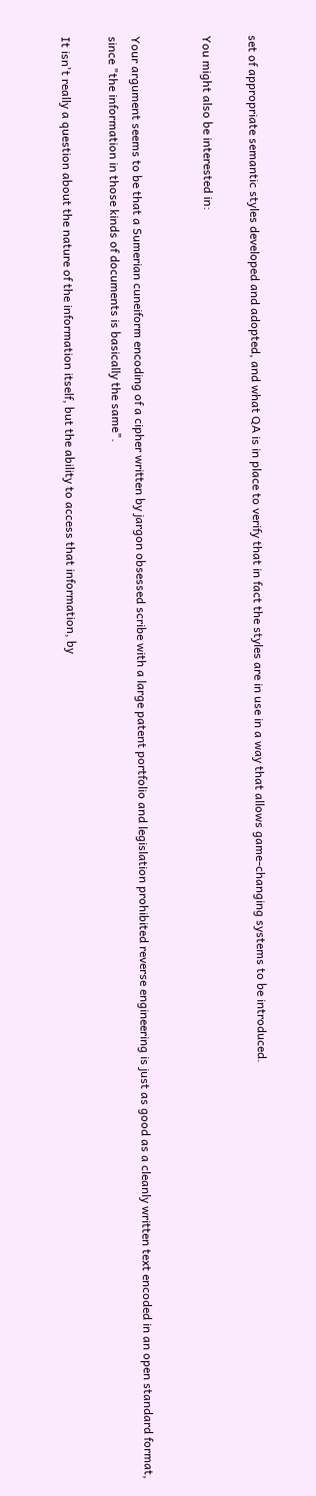set of appropriate semantic styles developed and adopted, and what QA is in place to verify that in fact the styles are in use in a way that allows game-changing systems to be introduced.

You might also be interested in:


Your argument seems to be that a Sumerian cuneiform encoding of a cipher written by jargon obsessed scribe with a large patent portfolio and legislation prohibited reverse engineering is just as good as a cleanly written text encoded in an open standard format, since "the information in those kinds of documents is basically the same".

It isn't really a question about the nature of the information itself, but the ability to access that information, by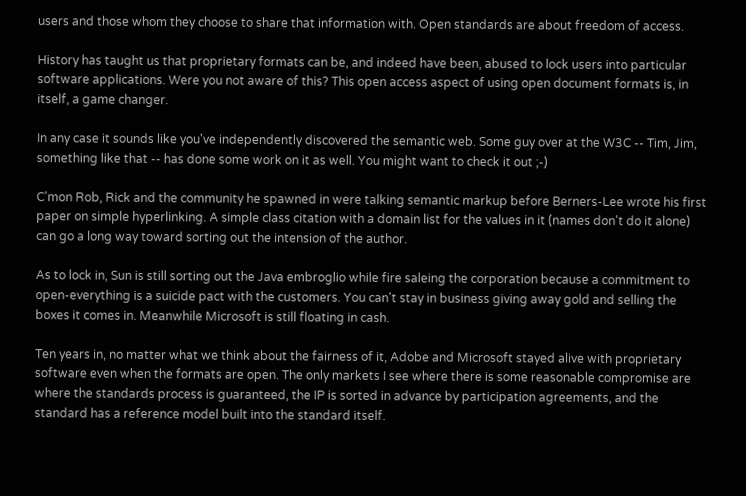users and those whom they choose to share that information with. Open standards are about freedom of access.

History has taught us that proprietary formats can be, and indeed have been, abused to lock users into particular software applications. Were you not aware of this? This open access aspect of using open document formats is, in itself, a game changer.

In any case it sounds like you've independently discovered the semantic web. Some guy over at the W3C -- Tim, Jim, something like that -- has done some work on it as well. You might want to check it out ;-)

C'mon Rob, Rick and the community he spawned in were talking semantic markup before Berners-Lee wrote his first paper on simple hyperlinking. A simple class citation with a domain list for the values in it (names don't do it alone) can go a long way toward sorting out the intension of the author.

As to lock in, Sun is still sorting out the Java embroglio while fire saleing the corporation because a commitment to open-everything is a suicide pact with the customers. You can't stay in business giving away gold and selling the boxes it comes in. Meanwhile Microsoft is still floating in cash.

Ten years in, no matter what we think about the fairness of it, Adobe and Microsoft stayed alive with proprietary software even when the formats are open. The only markets I see where there is some reasonable compromise are where the standards process is guaranteed, the IP is sorted in advance by participation agreements, and the standard has a reference model built into the standard itself.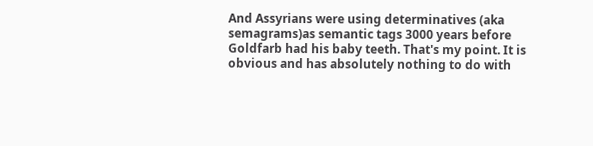And Assyrians were using determinatives (aka semagrams)as semantic tags 3000 years before Goldfarb had his baby teeth. That's my point. It is obvious and has absolutely nothing to do with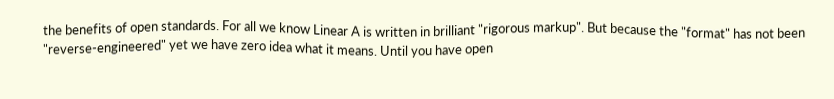the benefits of open standards. For all we know Linear A is written in brilliant "rigorous markup". But because the "format" has not been "reverse-engineered" yet we have zero idea what it means. Until you have open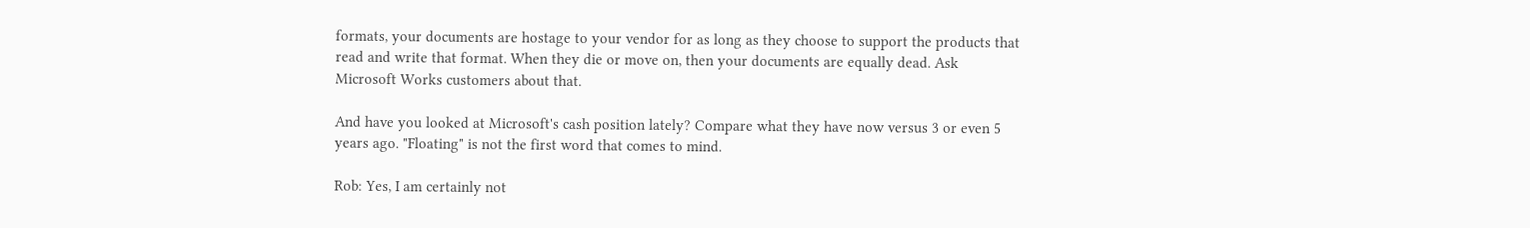formats, your documents are hostage to your vendor for as long as they choose to support the products that read and write that format. When they die or move on, then your documents are equally dead. Ask Microsoft Works customers about that.

And have you looked at Microsoft's cash position lately? Compare what they have now versus 3 or even 5 years ago. "Floating" is not the first word that comes to mind.

Rob: Yes, I am certainly not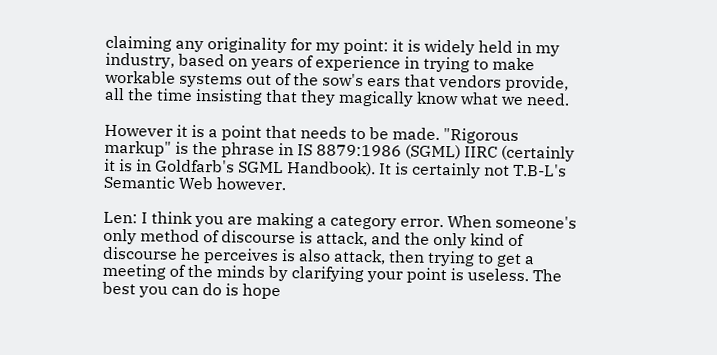claiming any originality for my point: it is widely held in my industry, based on years of experience in trying to make workable systems out of the sow's ears that vendors provide, all the time insisting that they magically know what we need.

However it is a point that needs to be made. "Rigorous markup" is the phrase in IS 8879:1986 (SGML) IIRC (certainly it is in Goldfarb's SGML Handbook). It is certainly not T.B-L's Semantic Web however.

Len: I think you are making a category error. When someone's only method of discourse is attack, and the only kind of discourse he perceives is also attack, then trying to get a meeting of the minds by clarifying your point is useless. The best you can do is hope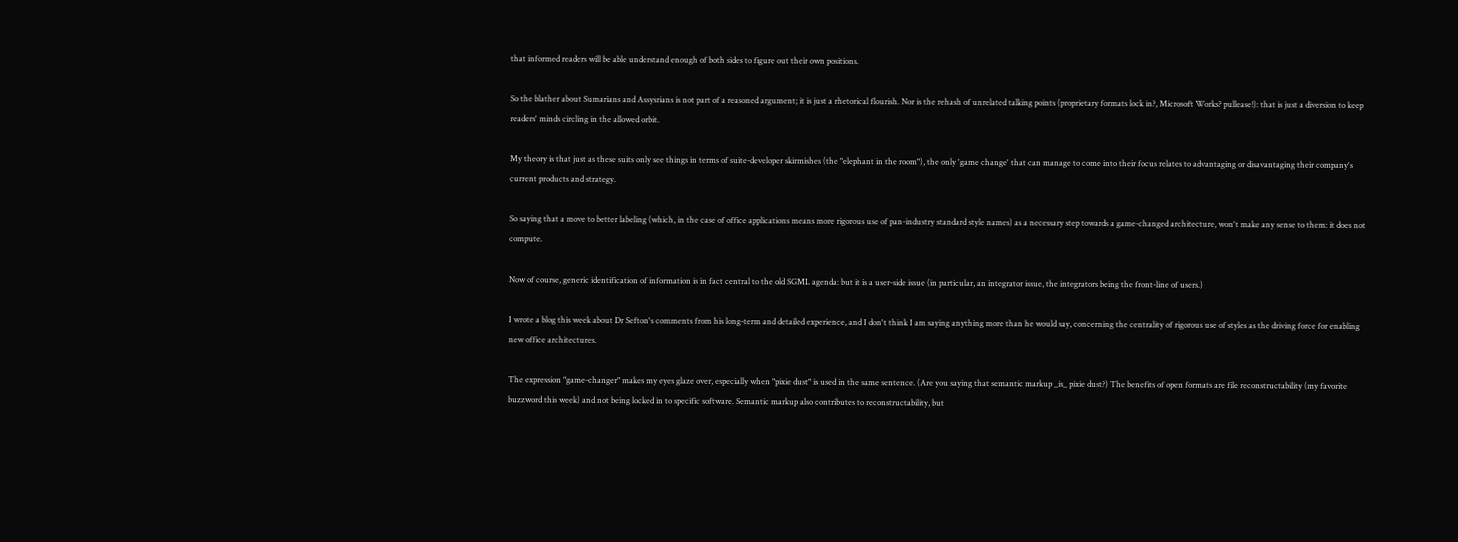that informed readers will be able understand enough of both sides to figure out their own positions.

So the blather about Sumarians and Assysrians is not part of a reasoned argument; it is just a rhetorical flourish. Nor is the rehash of unrelated talking points (proprietary formats lock in?, Microsoft Works? pullease!): that is just a diversion to keep readers' minds circling in the allowed orbit.

My theory is that just as these suits only see things in terms of suite-developer skirmishes (the "elephant in the room"), the only 'game change' that can manage to come into their focus relates to advantaging or disavantaging their company's current products and strategy.

So saying that a move to better labeling (which, in the case of office applications means more rigorous use of pan-industry standard style names) as a necessary step towards a game-changed architecture, won't make any sense to them: it does not compute.

Now of course, generic identification of information is in fact central to the old SGML agenda: but it is a user-side issue (in particular, an integrator issue, the integrators being the front-line of users.)

I wrote a blog this week about Dr Sefton's comments from his long-term and detailed experience, and I don't think I am saying anything more than he would say, concerning the centrality of rigorous use of styles as the driving force for enabling new office architectures.

The expression "game-changer" makes my eyes glaze over, especially when "pixie dust" is used in the same sentence. (Are you saying that semantic markup _is_ pixie dust?) The benefits of open formats are file reconstructability (my favorite buzzword this week) and not being locked in to specific software. Semantic markup also contributes to reconstructability, but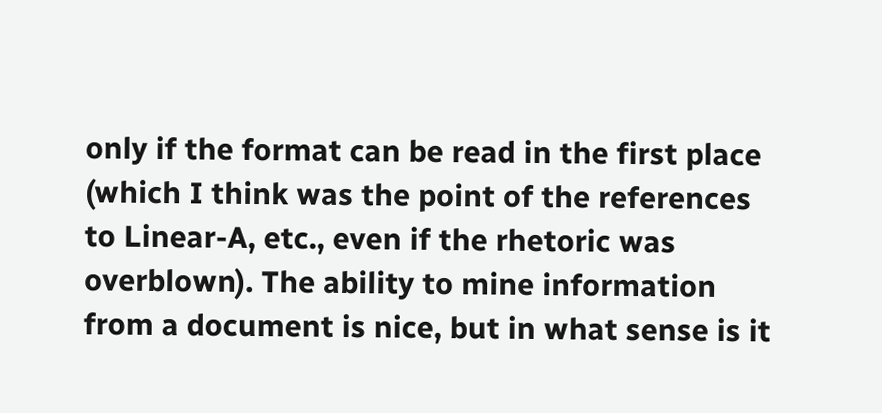only if the format can be read in the first place (which I think was the point of the references to Linear-A, etc., even if the rhetoric was overblown). The ability to mine information from a document is nice, but in what sense is it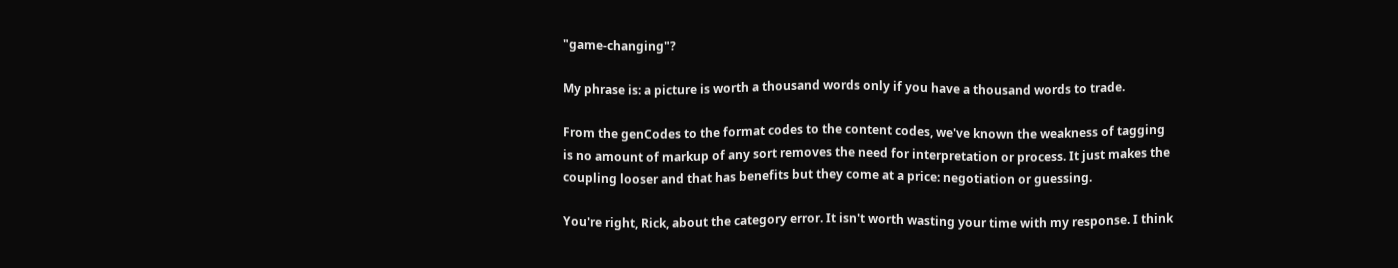"game-changing"?

My phrase is: a picture is worth a thousand words only if you have a thousand words to trade.

From the genCodes to the format codes to the content codes, we've known the weakness of tagging is no amount of markup of any sort removes the need for interpretation or process. It just makes the coupling looser and that has benefits but they come at a price: negotiation or guessing.

You're right, Rick, about the category error. It isn't worth wasting your time with my response. I think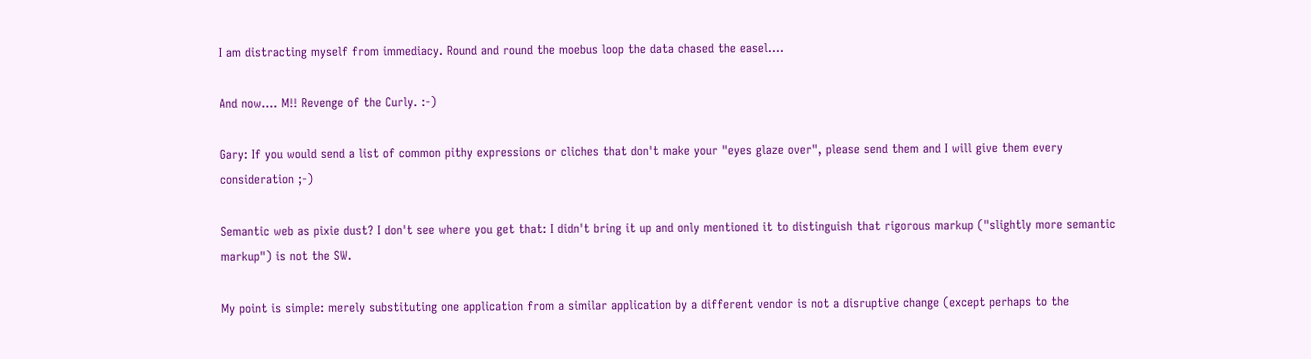I am distracting myself from immediacy. Round and round the moebus loop the data chased the easel....

And now.... M!! Revenge of the Curly. :-)

Gary: If you would send a list of common pithy expressions or cliches that don't make your "eyes glaze over", please send them and I will give them every consideration ;-)

Semantic web as pixie dust? I don't see where you get that: I didn't bring it up and only mentioned it to distinguish that rigorous markup ("slightly more semantic markup") is not the SW.

My point is simple: merely substituting one application from a similar application by a different vendor is not a disruptive change (except perhaps to the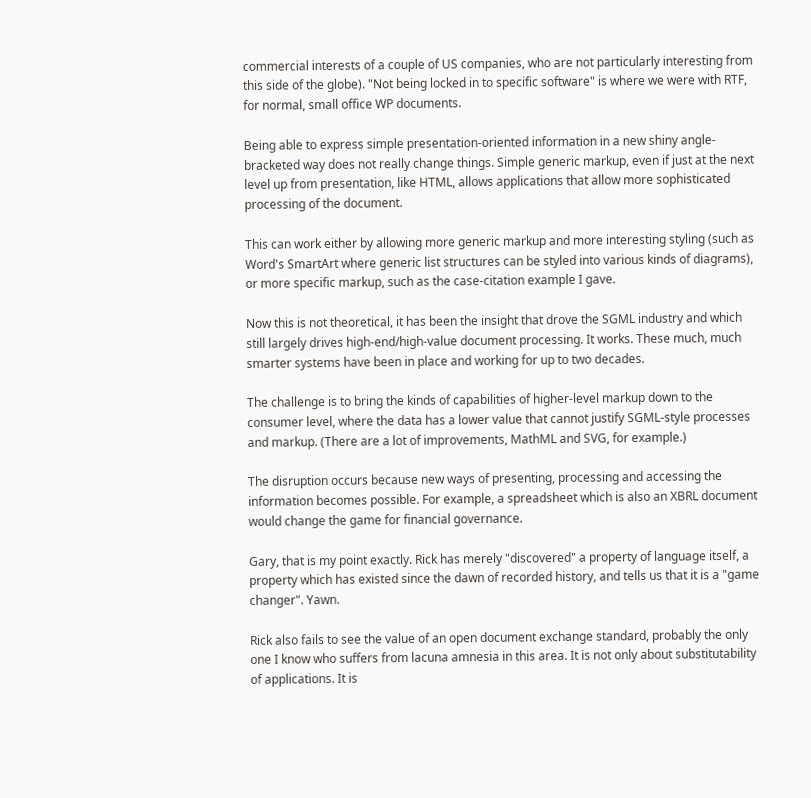commercial interests of a couple of US companies, who are not particularly interesting from this side of the globe). "Not being locked in to specific software" is where we were with RTF, for normal, small office WP documents.

Being able to express simple presentation-oriented information in a new shiny angle-bracketed way does not really change things. Simple generic markup, even if just at the next level up from presentation, like HTML, allows applications that allow more sophisticated processing of the document.

This can work either by allowing more generic markup and more interesting styling (such as Word's SmartArt where generic list structures can be styled into various kinds of diagrams), or more specific markup, such as the case-citation example I gave.

Now this is not theoretical, it has been the insight that drove the SGML industry and which still largely drives high-end/high-value document processing. It works. These much, much smarter systems have been in place and working for up to two decades.

The challenge is to bring the kinds of capabilities of higher-level markup down to the consumer level, where the data has a lower value that cannot justify SGML-style processes and markup. (There are a lot of improvements, MathML and SVG, for example.)

The disruption occurs because new ways of presenting, processing and accessing the information becomes possible. For example, a spreadsheet which is also an XBRL document would change the game for financial governance.

Gary, that is my point exactly. Rick has merely "discovered" a property of language itself, a property which has existed since the dawn of recorded history, and tells us that it is a "game changer". Yawn.

Rick also fails to see the value of an open document exchange standard, probably the only one I know who suffers from lacuna amnesia in this area. It is not only about substitutability of applications. It is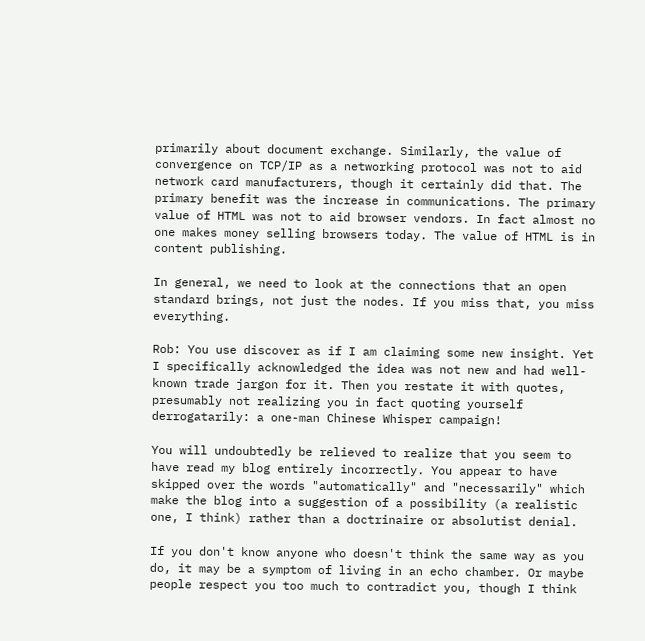primarily about document exchange. Similarly, the value of convergence on TCP/IP as a networking protocol was not to aid network card manufacturers, though it certainly did that. The primary benefit was the increase in communications. The primary value of HTML was not to aid browser vendors. In fact almost no one makes money selling browsers today. The value of HTML is in content publishing.

In general, we need to look at the connections that an open standard brings, not just the nodes. If you miss that, you miss everything.

Rob: You use discover as if I am claiming some new insight. Yet I specifically acknowledged the idea was not new and had well-known trade jargon for it. Then you restate it with quotes, presumably not realizing you in fact quoting yourself derrogatarily: a one-man Chinese Whisper campaign!

You will undoubtedly be relieved to realize that you seem to have read my blog entirely incorrectly. You appear to have skipped over the words "automatically" and "necessarily" which make the blog into a suggestion of a possibility (a realistic one, I think) rather than a doctrinaire or absolutist denial.

If you don't know anyone who doesn't think the same way as you do, it may be a symptom of living in an echo chamber. Or maybe people respect you too much to contradict you, though I think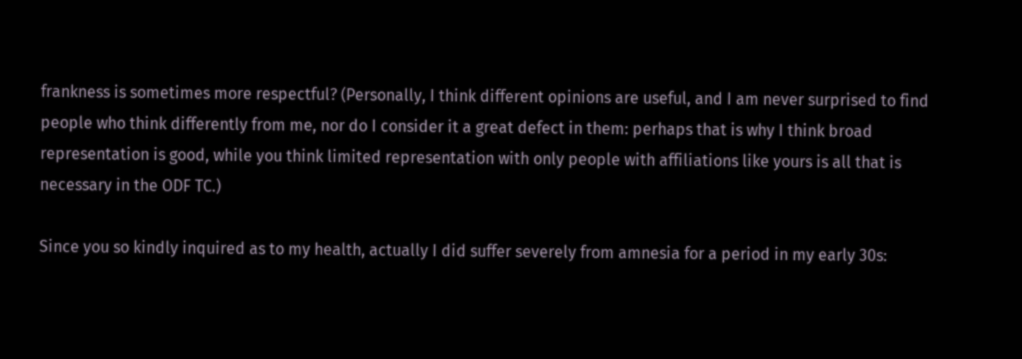frankness is sometimes more respectful? (Personally, I think different opinions are useful, and I am never surprised to find people who think differently from me, nor do I consider it a great defect in them: perhaps that is why I think broad representation is good, while you think limited representation with only people with affiliations like yours is all that is necessary in the ODF TC.)

Since you so kindly inquired as to my health, actually I did suffer severely from amnesia for a period in my early 30s: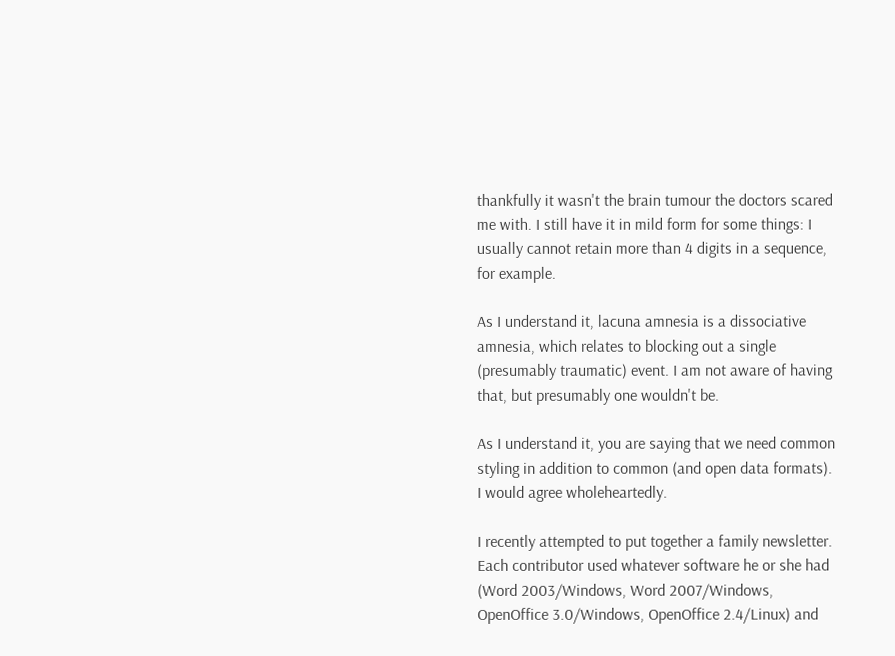thankfully it wasn't the brain tumour the doctors scared me with. I still have it in mild form for some things: I usually cannot retain more than 4 digits in a sequence, for example.

As I understand it, lacuna amnesia is a dissociative amnesia, which relates to blocking out a single (presumably traumatic) event. I am not aware of having that, but presumably one wouldn't be.

As I understand it, you are saying that we need common styling in addition to common (and open data formats). I would agree wholeheartedly.

I recently attempted to put together a family newsletter. Each contributor used whatever software he or she had (Word 2003/Windows, Word 2007/Windows, OpenOffice 3.0/Windows, OpenOffice 2.4/Linux) and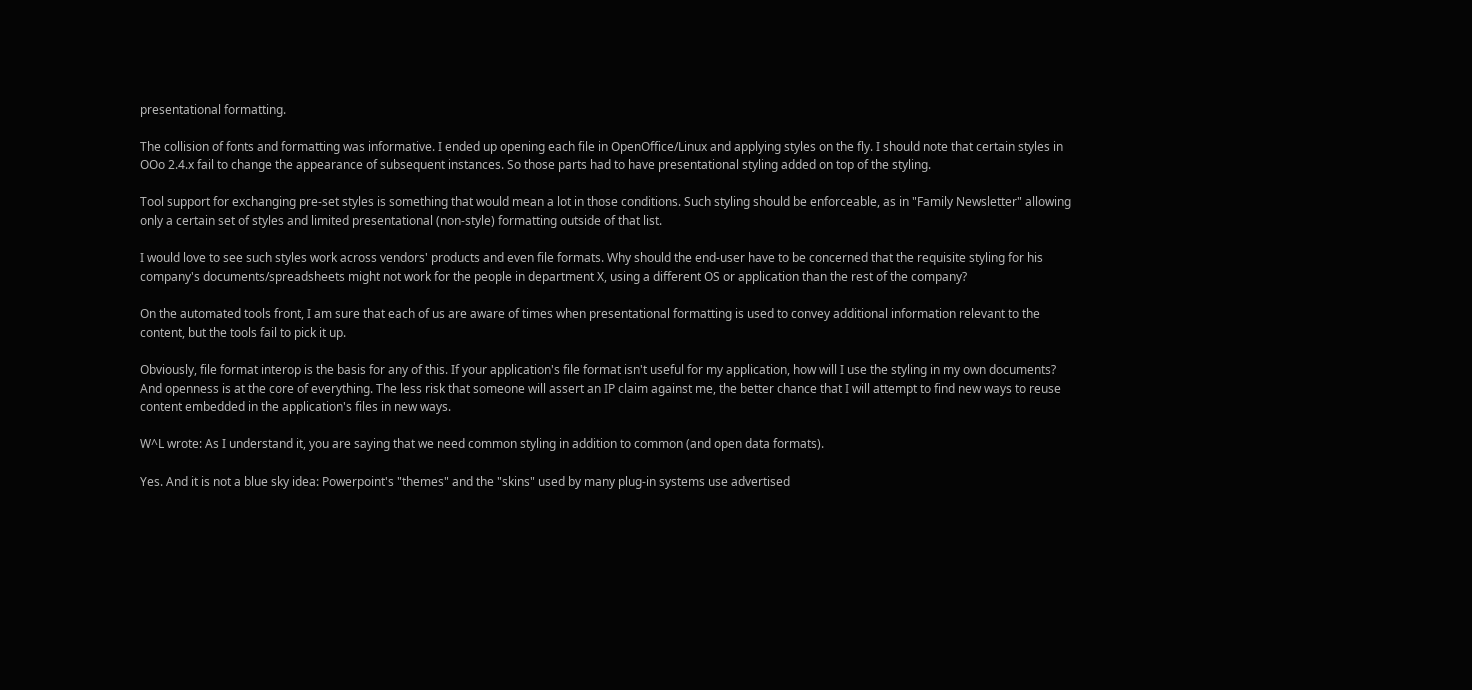presentational formatting.

The collision of fonts and formatting was informative. I ended up opening each file in OpenOffice/Linux and applying styles on the fly. I should note that certain styles in OOo 2.4.x fail to change the appearance of subsequent instances. So those parts had to have presentational styling added on top of the styling.

Tool support for exchanging pre-set styles is something that would mean a lot in those conditions. Such styling should be enforceable, as in "Family Newsletter" allowing only a certain set of styles and limited presentational (non-style) formatting outside of that list.

I would love to see such styles work across vendors' products and even file formats. Why should the end-user have to be concerned that the requisite styling for his company's documents/spreadsheets might not work for the people in department X, using a different OS or application than the rest of the company?

On the automated tools front, I am sure that each of us are aware of times when presentational formatting is used to convey additional information relevant to the content, but the tools fail to pick it up.

Obviously, file format interop is the basis for any of this. If your application's file format isn't useful for my application, how will I use the styling in my own documents? And openness is at the core of everything. The less risk that someone will assert an IP claim against me, the better chance that I will attempt to find new ways to reuse content embedded in the application's files in new ways.

W^L wrote: As I understand it, you are saying that we need common styling in addition to common (and open data formats).

Yes. And it is not a blue sky idea: Powerpoint's "themes" and the "skins" used by many plug-in systems use advertised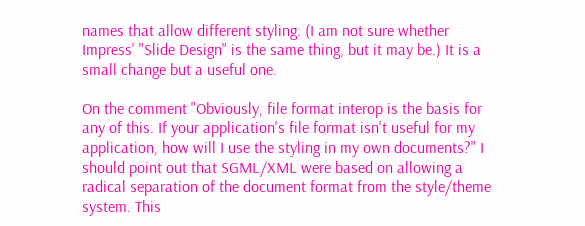names that allow different styling. (I am not sure whether Impress' "Slide Design" is the same thing, but it may be.) It is a small change but a useful one.

On the comment "Obviously, file format interop is the basis for any of this. If your application's file format isn't useful for my application, how will I use the styling in my own documents?" I should point out that SGML/XML were based on allowing a radical separation of the document format from the style/theme system. This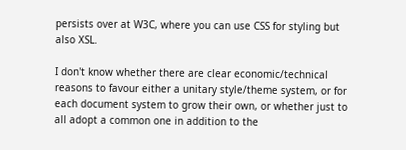persists over at W3C, where you can use CSS for styling but also XSL.

I don't know whether there are clear economic/technical reasons to favour either a unitary style/theme system, or for each document system to grow their own, or whether just to all adopt a common one in addition to the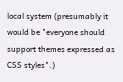local system (presumably it would be "everyone should support themes expressed as CSS styles".)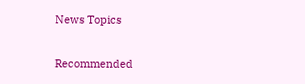News Topics

Recommended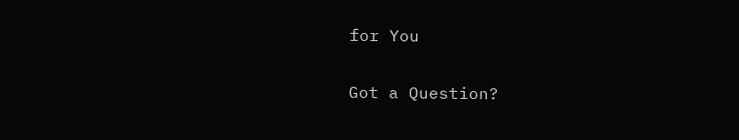for You

Got a Question?